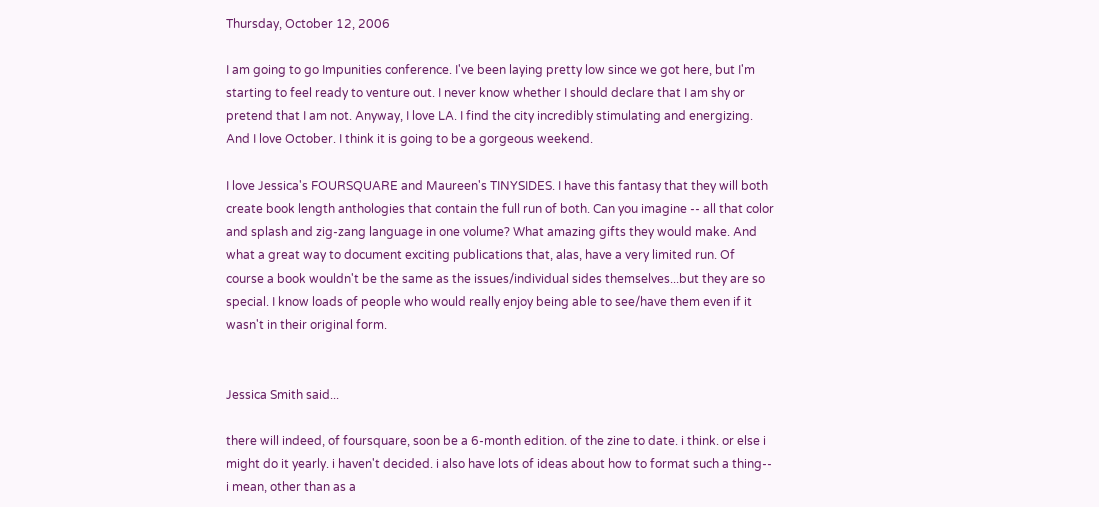Thursday, October 12, 2006

I am going to go Impunities conference. I've been laying pretty low since we got here, but I'm starting to feel ready to venture out. I never know whether I should declare that I am shy or pretend that I am not. Anyway, I love LA. I find the city incredibly stimulating and energizing. And I love October. I think it is going to be a gorgeous weekend.

I love Jessica's FOURSQUARE and Maureen's TINYSIDES. I have this fantasy that they will both create book length anthologies that contain the full run of both. Can you imagine -- all that color and splash and zig-zang language in one volume? What amazing gifts they would make. And what a great way to document exciting publications that, alas, have a very limited run. Of course a book wouldn't be the same as the issues/individual sides themselves...but they are so special. I know loads of people who would really enjoy being able to see/have them even if it wasn't in their original form.


Jessica Smith said...

there will indeed, of foursquare, soon be a 6-month edition. of the zine to date. i think. or else i might do it yearly. i haven't decided. i also have lots of ideas about how to format such a thing-- i mean, other than as a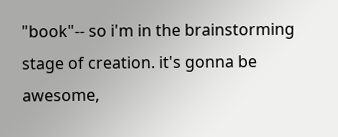"book"-- so i'm in the brainstorming stage of creation. it's gonna be awesome,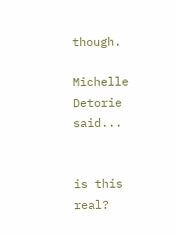though.

Michelle Detorie said...


is this real?